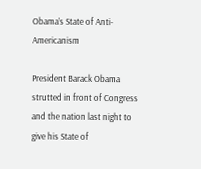Obama’s State of Anti-Americanism

President Barack Obama strutted in front of Congress and the nation last night to give his State of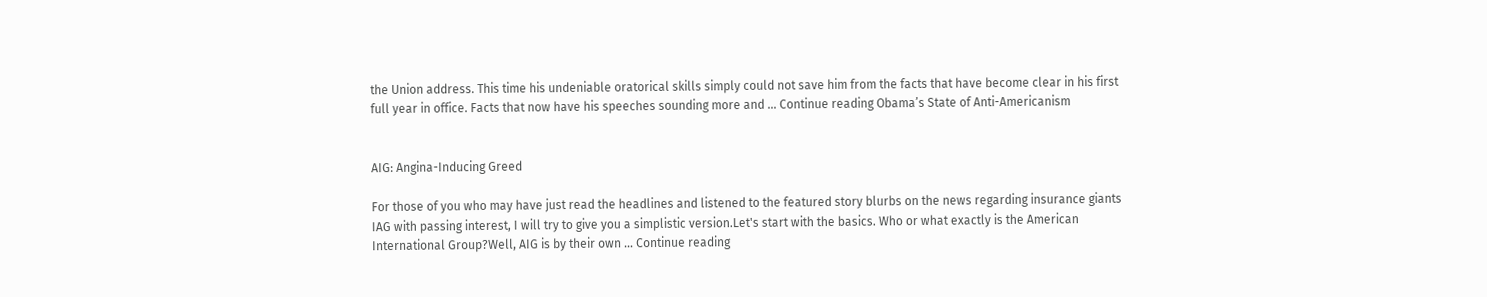the Union address. This time his undeniable oratorical skills simply could not save him from the facts that have become clear in his first full year in office. Facts that now have his speeches sounding more and … Continue reading Obama’s State of Anti-Americanism


AIG: Angina-Inducing Greed

For those of you who may have just read the headlines and listened to the featured story blurbs on the news regarding insurance giants IAG with passing interest, I will try to give you a simplistic version.Let's start with the basics. Who or what exactly is the American International Group?Well, AIG is by their own … Continue reading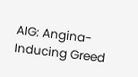AIG: Angina-Inducing Greed